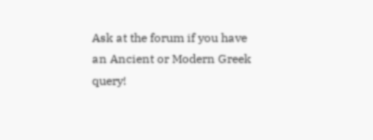Ask at the forum if you have an Ancient or Modern Greek query!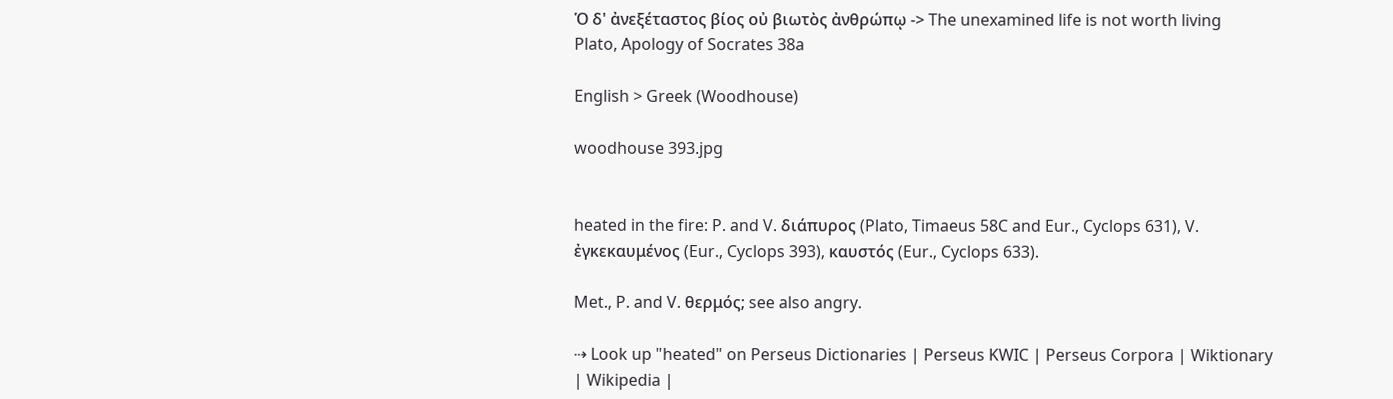Ὁ δ' ἀνεξέταστος βίος οὐ βιωτὸς ἀνθρώπῳ -> The unexamined life is not worth living
Plato, Apology of Socrates 38a

English > Greek (Woodhouse)

woodhouse 393.jpg


heated in the fire: P. and V. διάπυρος (Plato, Timaeus 58C and Eur., Cyclops 631), V. ἐγκεκαυμένος (Eur., Cyclops 393), καυστός (Eur., Cyclops 633).

Met., P. and V. θερμός; see also angry.

⇢ Look up "heated" on Perseus Dictionaries | Perseus KWIC | Perseus Corpora | Wiktionary | Wikipedia |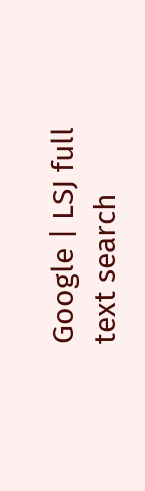Google | LSJ full text search